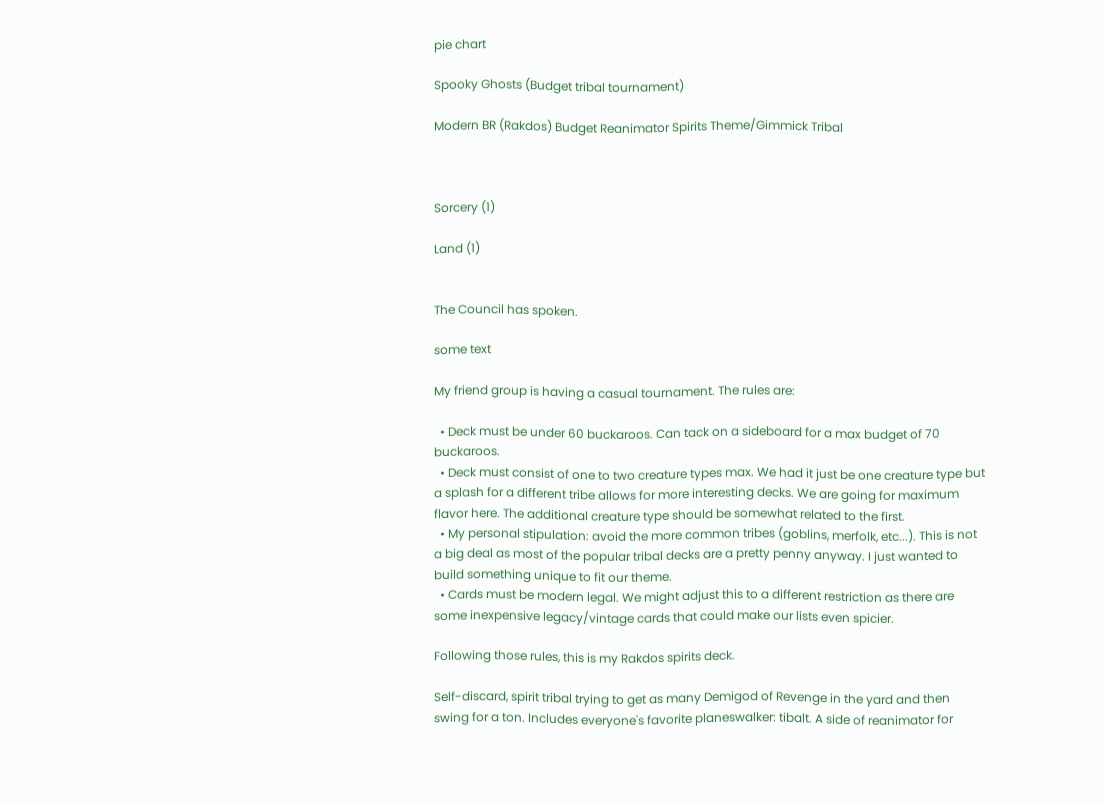pie chart

Spooky Ghosts (Budget tribal tournament)

Modern BR (Rakdos) Budget Reanimator Spirits Theme/Gimmick Tribal



Sorcery (1)

Land (1)


The Council has spoken.

some text

My friend group is having a casual tournament. The rules are:

  • Deck must be under 60 buckaroos. Can tack on a sideboard for a max budget of 70 buckaroos.
  • Deck must consist of one to two creature types max. We had it just be one creature type but a splash for a different tribe allows for more interesting decks. We are going for maximum flavor here. The additional creature type should be somewhat related to the first.
  • My personal stipulation: avoid the more common tribes (goblins, merfolk, etc...). This is not a big deal as most of the popular tribal decks are a pretty penny anyway. I just wanted to build something unique to fit our theme.
  • Cards must be modern legal. We might adjust this to a different restriction as there are some inexpensive legacy/vintage cards that could make our lists even spicier.

Following those rules, this is my Rakdos spirits deck.

Self-discard, spirit tribal trying to get as many Demigod of Revenge in the yard and then swing for a ton. Includes everyone's favorite planeswalker: tibalt. A side of reanimator for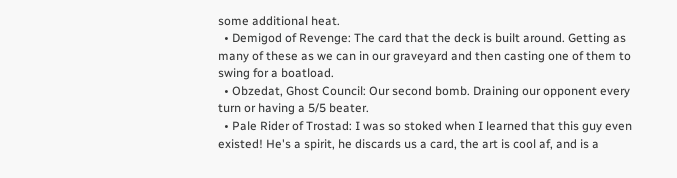some additional heat.
  • Demigod of Revenge: The card that the deck is built around. Getting as many of these as we can in our graveyard and then casting one of them to swing for a boatload.
  • Obzedat, Ghost Council: Our second bomb. Draining our opponent every turn or having a 5/5 beater.
  • Pale Rider of Trostad: I was so stoked when I learned that this guy even existed! He's a spirit, he discards us a card, the art is cool af, and is a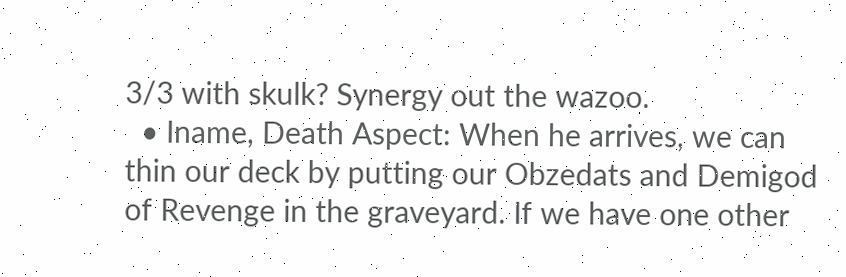3/3 with skulk? Synergy out the wazoo.
  • Iname, Death Aspect: When he arrives, we can thin our deck by putting our Obzedats and Demigod of Revenge in the graveyard. If we have one other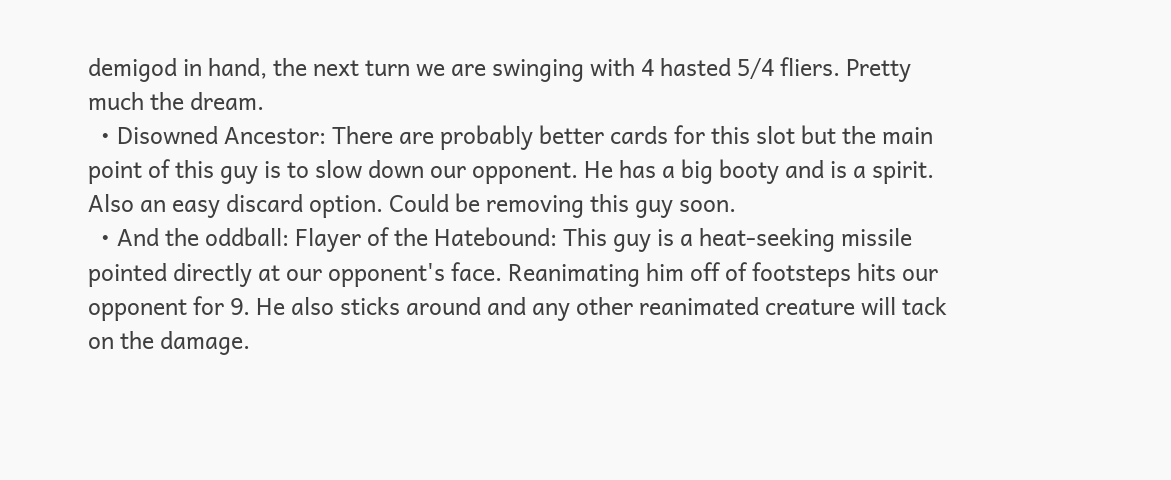demigod in hand, the next turn we are swinging with 4 hasted 5/4 fliers. Pretty much the dream.
  • Disowned Ancestor: There are probably better cards for this slot but the main point of this guy is to slow down our opponent. He has a big booty and is a spirit. Also an easy discard option. Could be removing this guy soon.
  • And the oddball: Flayer of the Hatebound: This guy is a heat-seeking missile pointed directly at our opponent's face. Reanimating him off of footsteps hits our opponent for 9. He also sticks around and any other reanimated creature will tack on the damage.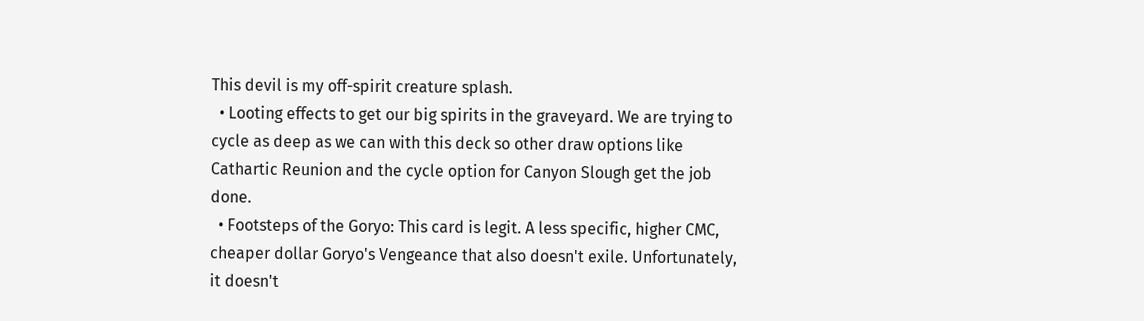This devil is my off-spirit creature splash.
  • Looting effects to get our big spirits in the graveyard. We are trying to cycle as deep as we can with this deck so other draw options like Cathartic Reunion and the cycle option for Canyon Slough get the job done.
  • Footsteps of the Goryo: This card is legit. A less specific, higher CMC, cheaper dollar Goryo's Vengeance that also doesn't exile. Unfortunately, it doesn't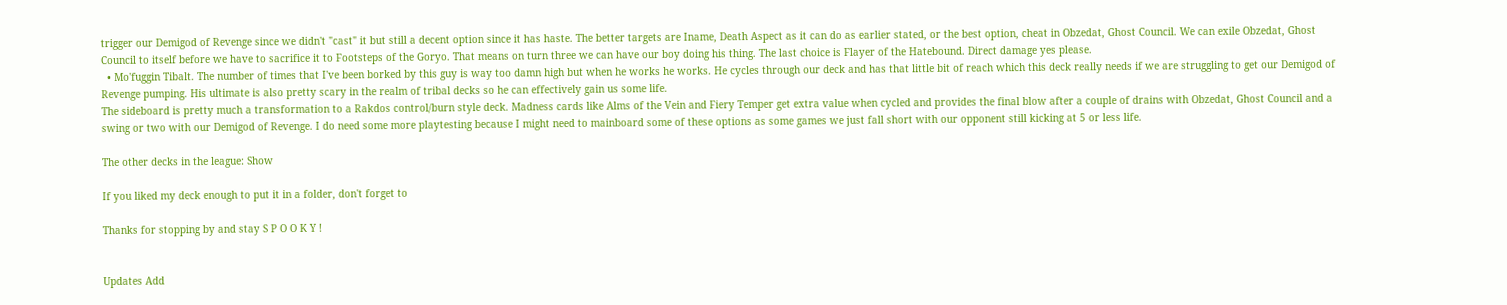trigger our Demigod of Revenge since we didn't "cast" it but still a decent option since it has haste. The better targets are Iname, Death Aspect as it can do as earlier stated, or the best option, cheat in Obzedat, Ghost Council. We can exile Obzedat, Ghost Council to itself before we have to sacrifice it to Footsteps of the Goryo. That means on turn three we can have our boy doing his thing. The last choice is Flayer of the Hatebound. Direct damage yes please.
  • Mo'fuggin Tibalt. The number of times that I've been borked by this guy is way too damn high but when he works he works. He cycles through our deck and has that little bit of reach which this deck really needs if we are struggling to get our Demigod of Revenge pumping. His ultimate is also pretty scary in the realm of tribal decks so he can effectively gain us some life.
The sideboard is pretty much a transformation to a Rakdos control/burn style deck. Madness cards like Alms of the Vein and Fiery Temper get extra value when cycled and provides the final blow after a couple of drains with Obzedat, Ghost Council and a swing or two with our Demigod of Revenge. I do need some more playtesting because I might need to mainboard some of these options as some games we just fall short with our opponent still kicking at 5 or less life.

The other decks in the league: Show

If you liked my deck enough to put it in a folder, don't forget to

Thanks for stopping by and stay S P O O K Y !


Updates Add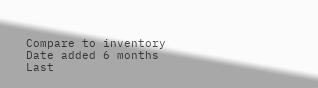Compare to inventory
Date added 6 months
Last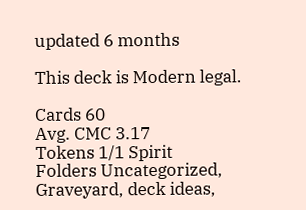updated 6 months

This deck is Modern legal.

Cards 60
Avg. CMC 3.17
Tokens 1/1 Spirit
Folders Uncategorized, Graveyard, deck ideas,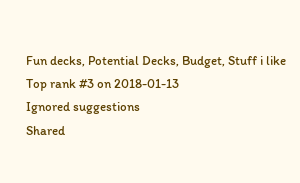Fun decks, Potential Decks, Budget, Stuff i like
Top rank #3 on 2018-01-13
Ignored suggestions
Shared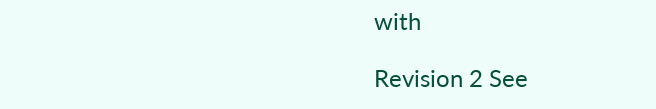with

Revision 2 See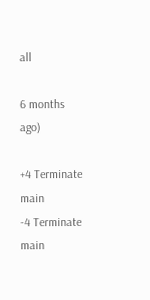all

6 months ago)

+4 Terminate main
-4 Terminate main